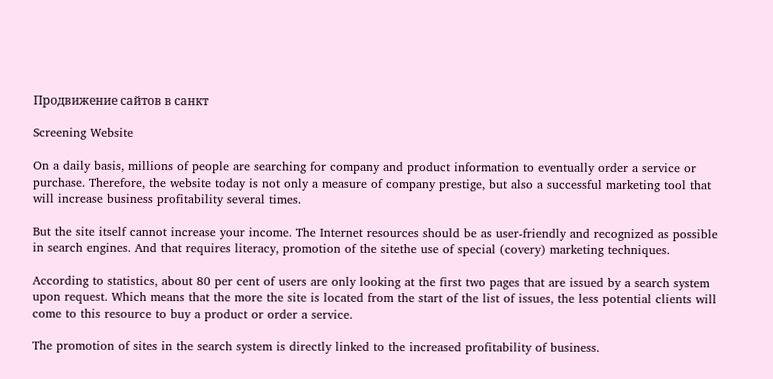Продвижение сайтов в санкт

Screening Website

On a daily basis, millions of people are searching for company and product information to eventually order a service or purchase. Therefore, the website today is not only a measure of company prestige, but also a successful marketing tool that will increase business profitability several times.

But the site itself cannot increase your income. The Internet resources should be as user-friendly and recognized as possible in search engines. And that requires literacy, promotion of the sitethe use of special (covery) marketing techniques.

According to statistics, about 80 per cent of users are only looking at the first two pages that are issued by a search system upon request. Which means that the more the site is located from the start of the list of issues, the less potential clients will come to this resource to buy a product or order a service.

The promotion of sites in the search system is directly linked to the increased profitability of business.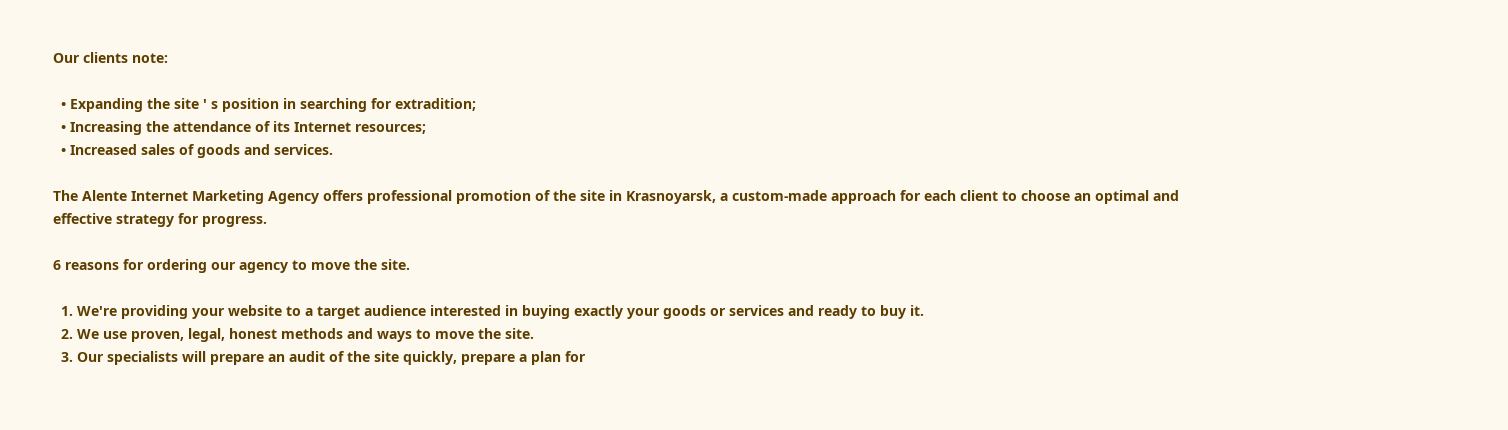Our clients note:

  • Expanding the site ' s position in searching for extradition;
  • Increasing the attendance of its Internet resources;
  • Increased sales of goods and services.

The Alente Internet Marketing Agency offers professional promotion of the site in Krasnoyarsk, a custom-made approach for each client to choose an optimal and effective strategy for progress.

6 reasons for ordering our agency to move the site.

  1. We're providing your website to a target audience interested in buying exactly your goods or services and ready to buy it.
  2. We use proven, legal, honest methods and ways to move the site.
  3. Our specialists will prepare an audit of the site quickly, prepare a plan for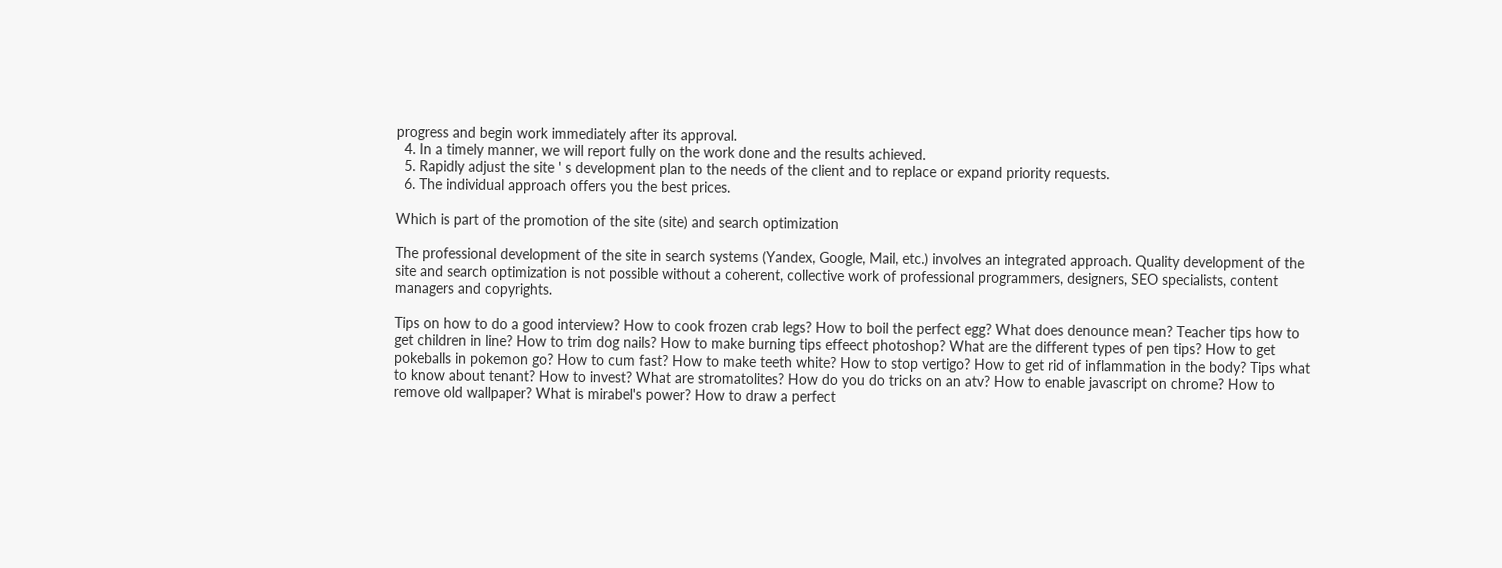progress and begin work immediately after its approval.
  4. In a timely manner, we will report fully on the work done and the results achieved.
  5. Rapidly adjust the site ' s development plan to the needs of the client and to replace or expand priority requests.
  6. The individual approach offers you the best prices.

Which is part of the promotion of the site (site) and search optimization

The professional development of the site in search systems (Yandex, Google, Mail, etc.) involves an integrated approach. Quality development of the site and search optimization is not possible without a coherent, collective work of professional programmers, designers, SEO specialists, content managers and copyrights.

Tips on how to do a good interview? How to cook frozen crab legs? How to boil the perfect egg? What does denounce mean? Teacher tips how to get children in line? How to trim dog nails? How to make burning tips effeect photoshop? What are the different types of pen tips? How to get pokeballs in pokemon go? How to cum fast? How to make teeth white? How to stop vertigo? How to get rid of inflammation in the body? Tips what to know about tenant? How to invest? What are stromatolites? How do you do tricks on an atv? How to enable javascript on chrome? How to remove old wallpaper? What is mirabel's power? How to draw a perfect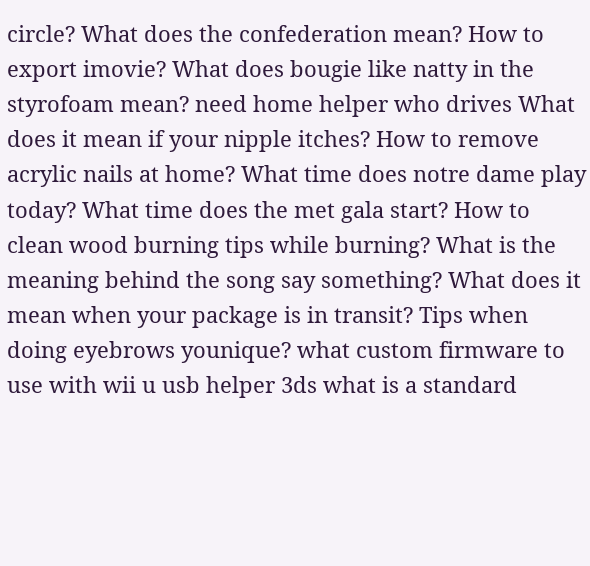circle? What does the confederation mean? How to export imovie? What does bougie like natty in the styrofoam mean? need home helper who drives What does it mean if your nipple itches? How to remove acrylic nails at home? What time does notre dame play today? What time does the met gala start? How to clean wood burning tips while burning? What is the meaning behind the song say something? What does it mean when your package is in transit? Tips when doing eyebrows younique? what custom firmware to use with wii u usb helper 3ds what is a standard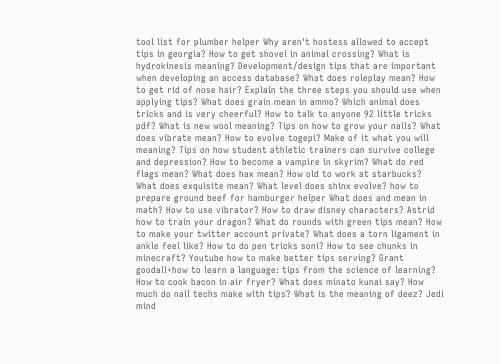tool list for plumber helper Why aren't hostess allowed to accept tips in georgia? How to get shovel in animal crossing? What is hydrokinesis meaning? Development/design tips that are important when developing an access database? What does roleplay mean? How to get rid of nose hair? Explain the three steps you should use when applying tips? What does grain mean in ammo? Which animal does tricks and is very cheerful? How to talk to anyone 92 little tricks pdf? What is new wool meaning? Tips on how to grow your nails? What does vibrate mean? How to evolve togepi? Make of it what you will meaning? Tips on how student athletic trainers can survive college and depression? How to become a vampire in skyrim? What do red flags mean? What does hax mean? How old to work at starbucks? What does exquisite mean? What level does shinx evolve? how to prepare ground beef for hamburger helper What does and mean in math? How to use vibrator? How to draw disney characters? Astrid how to train your dragon? What do rounds with green tips mean? How to make your twitter account private? What does a torn ligament in ankle feel like? How to do pen tricks soni? How to see chunks in minecraft? Youtube how to make better tips serving? Grant goodall+how to learn a language: tips from the science of learning? How to cook bacon in air fryer? What does minato kunai say? How much do nail techs make with tips? What is the meaning of deez? Jedi mind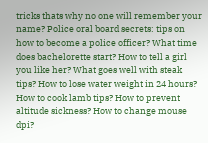tricks thats why no one will remember your name? Police oral board secrets: tips on how to become a police officer? What time does bachelorette start? How to tell a girl you like her? What goes well with steak tips? How to lose water weight in 24 hours? How to cook lamb tips? How to prevent altitude sickness? How to change mouse dpi?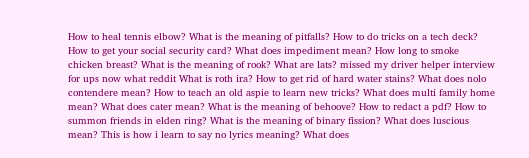How to heal tennis elbow? What is the meaning of pitfalls? How to do tricks on a tech deck? How to get your social security card? What does impediment mean? How long to smoke chicken breast? What is the meaning of rook? What are lats? missed my driver helper interview for ups now what reddit What is roth ira? How to get rid of hard water stains? What does nolo contendere mean? How to teach an old aspie to learn new tricks? What does multi family home mean? What does cater mean? What is the meaning of behoove? How to redact a pdf? How to summon friends in elden ring? What is the meaning of binary fission? What does luscious mean? This is how i learn to say no lyrics meaning? What does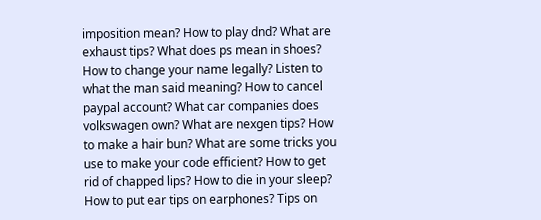imposition mean? How to play dnd? What are exhaust tips? What does ps mean in shoes? How to change your name legally? Listen to what the man said meaning? How to cancel paypal account? What car companies does volkswagen own? What are nexgen tips? How to make a hair bun? What are some tricks you use to make your code efficient? How to get rid of chapped lips? How to die in your sleep? How to put ear tips on earphones? Tips on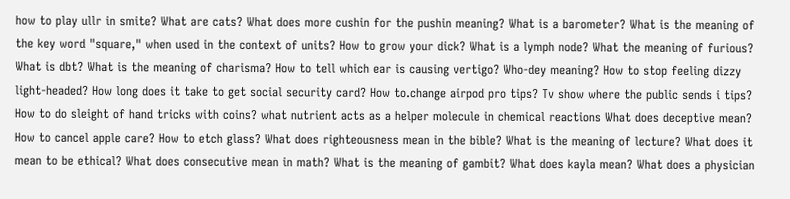how to play ullr in smite? What are cats? What does more cushin for the pushin meaning? What is a barometer? What is the meaning of the key word "square," when used in the context of units? How to grow your dick? What is a lymph node? What the meaning of furious? What is dbt? What is the meaning of charisma? How to tell which ear is causing vertigo? Who-dey meaning? How to stop feeling dizzy light-headed? How long does it take to get social security card? How to.change airpod pro tips? Tv show where the public sends i tips? How to do sleight of hand tricks with coins? what nutrient acts as a helper molecule in chemical reactions What does deceptive mean? How to cancel apple care? How to etch glass? What does righteousness mean in the bible? What is the meaning of lecture? What does it mean to be ethical? What does consecutive mean in math? What is the meaning of gambit? What does kayla mean? What does a physician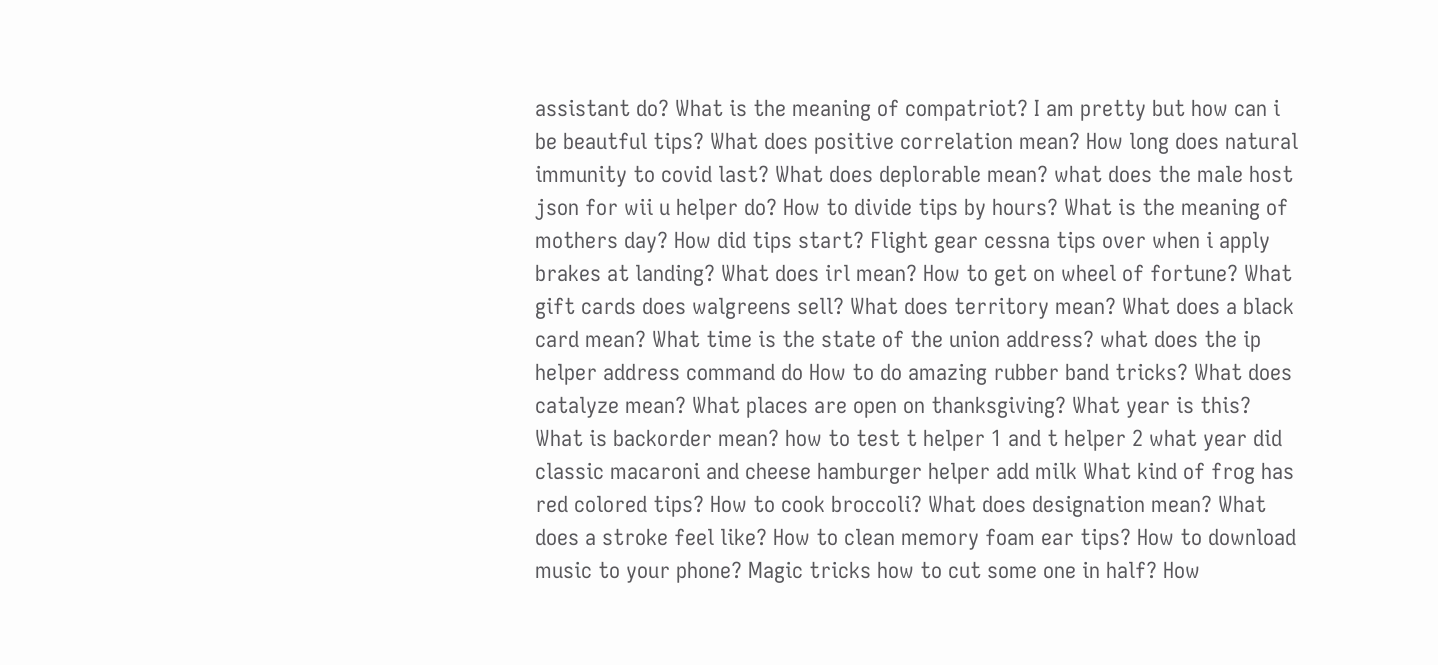assistant do? What is the meaning of compatriot? I am pretty but how can i be beautful tips? What does positive correlation mean? How long does natural immunity to covid last? What does deplorable mean? what does the male host json for wii u helper do? How to divide tips by hours? What is the meaning of mothers day? How did tips start? Flight gear cessna tips over when i apply brakes at landing? What does irl mean? How to get on wheel of fortune? What gift cards does walgreens sell? What does territory mean? What does a black card mean? What time is the state of the union address? what does the ip helper address command do How to do amazing rubber band tricks? What does catalyze mean? What places are open on thanksgiving? What year is this? What is backorder mean? how to test t helper 1 and t helper 2 what year did classic macaroni and cheese hamburger helper add milk What kind of frog has red colored tips? How to cook broccoli? What does designation mean? What does a stroke feel like? How to clean memory foam ear tips? How to download music to your phone? Magic tricks how to cut some one in half? How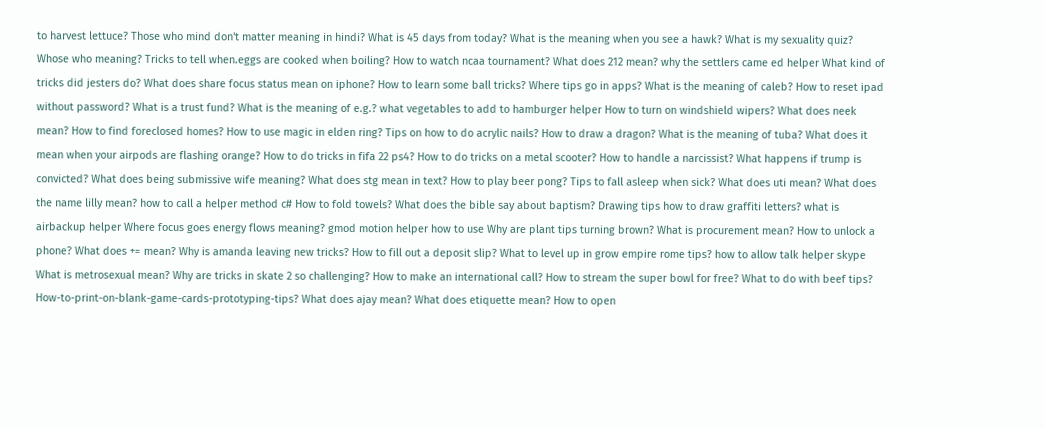to harvest lettuce? Those who mind don't matter meaning in hindi? What is 45 days from today? What is the meaning when you see a hawk? What is my sexuality quiz? Whose who meaning? Tricks to tell when.eggs are cooked when boiling? How to watch ncaa tournament? What does 212 mean? why the settlers came ed helper What kind of tricks did jesters do? What does share focus status mean on iphone? How to learn some ball tricks? Where tips go in apps? What is the meaning of caleb? How to reset ipad without password? What is a trust fund? What is the meaning of e.g.? what vegetables to add to hamburger helper How to turn on windshield wipers? What does neek mean? How to find foreclosed homes? How to use magic in elden ring? Tips on how to do acrylic nails? How to draw a dragon? What is the meaning of tuba? What does it mean when your airpods are flashing orange? How to do tricks in fifa 22 ps4? How to do tricks on a metal scooter? How to handle a narcissist? What happens if trump is convicted? What does being submissive wife meaning? What does stg mean in text? How to play beer pong? Tips to fall asleep when sick? What does uti mean? What does the name lilly mean? how to call a helper method c# How to fold towels? What does the bible say about baptism? Drawing tips how to draw graffiti letters? what is airbackup helper Where focus goes energy flows meaning? gmod motion helper how to use Why are plant tips turning brown? What is procurement mean? How to unlock a phone? What does += mean? Why is amanda leaving new tricks? How to fill out a deposit slip? What to level up in grow empire rome tips? how to allow talk helper skype What is metrosexual mean? Why are tricks in skate 2 so challenging? How to make an international call? How to stream the super bowl for free? What to do with beef tips? How-to-print-on-blank-game-cards-prototyping-tips? What does ajay mean? What does etiquette mean? How to open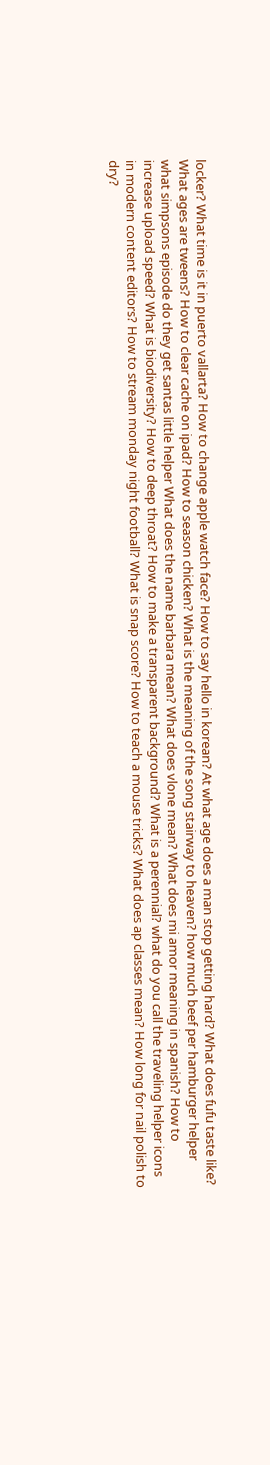locker? What time is it in puerto vallarta? How to change apple watch face? How to say hello in korean? At what age does a man stop getting hard? What does fufu taste like? What ages are tweens? How to clear cache on ipad? How to season chicken? What is the meaning of the song stairway to heaven? how much beef per hamburger helper what simpsons episode do they get santas little helper What does the name barbara mean? What does vlone mean? What does mi amor meaning in spanish? How to increase upload speed? What is biodiversity? How to deep throat? How to make a transparent background? What is a perennial? what do you call the traveling helper icons in modern content editors? How to stream monday night football? What is snap score? How to teach a mouse tricks? What does ap classes mean? How long for nail polish to dry?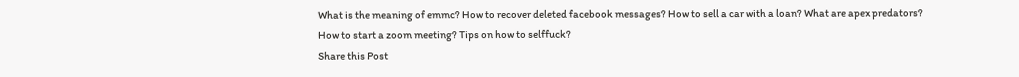What is the meaning of emmc? How to recover deleted facebook messages? How to sell a car with a loan? What are apex predators? How to start a zoom meeting? Tips on how to selffuck?
Share this Post